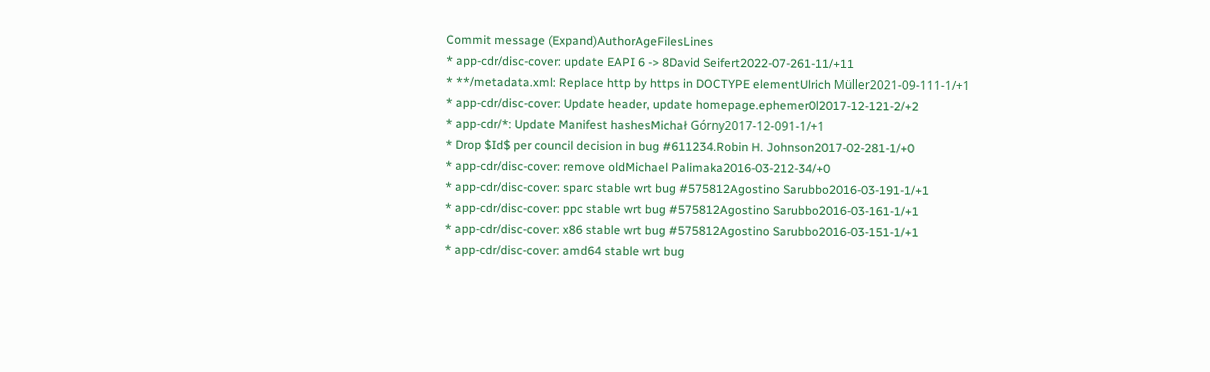Commit message (Expand)AuthorAgeFilesLines
* app-cdr/disc-cover: update EAPI 6 -> 8David Seifert2022-07-261-11/+11
* **/metadata.xml: Replace http by https in DOCTYPE elementUlrich Müller2021-09-111-1/+1
* app-cdr/disc-cover: Update header, update homepage.ephemer0l2017-12-121-2/+2
* app-cdr/*: Update Manifest hashesMichał Górny2017-12-091-1/+1
* Drop $Id$ per council decision in bug #611234.Robin H. Johnson2017-02-281-1/+0
* app-cdr/disc-cover: remove oldMichael Palimaka2016-03-212-34/+0
* app-cdr/disc-cover: sparc stable wrt bug #575812Agostino Sarubbo2016-03-191-1/+1
* app-cdr/disc-cover: ppc stable wrt bug #575812Agostino Sarubbo2016-03-161-1/+1
* app-cdr/disc-cover: x86 stable wrt bug #575812Agostino Sarubbo2016-03-151-1/+1
* app-cdr/disc-cover: amd64 stable wrt bug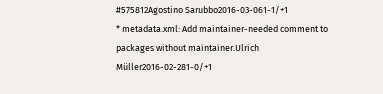#575812Agostino Sarubbo2016-03-061-1/+1
* metadata.xml: Add maintainer-needed comment to packages without maintainer.Ulrich Müller2016-02-281-0/+1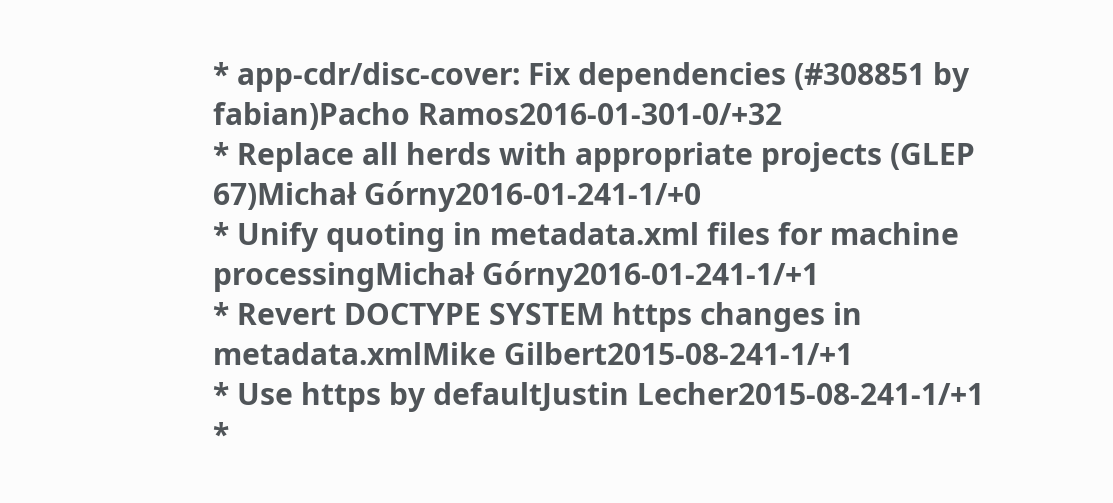* app-cdr/disc-cover: Fix dependencies (#308851 by fabian)Pacho Ramos2016-01-301-0/+32
* Replace all herds with appropriate projects (GLEP 67)Michał Górny2016-01-241-1/+0
* Unify quoting in metadata.xml files for machine processingMichał Górny2016-01-241-1/+1
* Revert DOCTYPE SYSTEM https changes in metadata.xmlMike Gilbert2015-08-241-1/+1
* Use https by defaultJustin Lecher2015-08-241-1/+1
*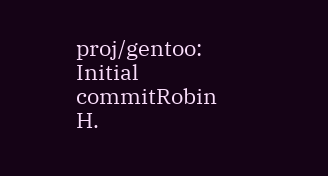proj/gentoo: Initial commitRobin H.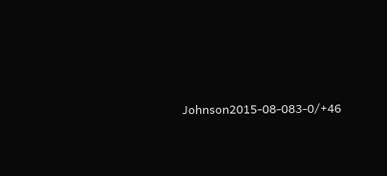Johnson2015-08-083-0/+46